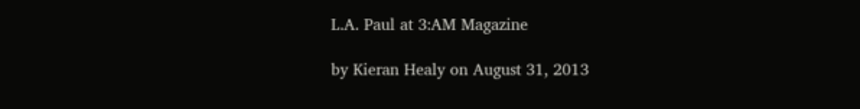L.A. Paul at 3:AM Magazine

by Kieran Healy on August 31, 2013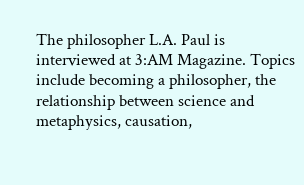The philosopher L.A. Paul is interviewed at 3:AM Magazine. Topics include becoming a philosopher, the relationship between science and metaphysics, causation,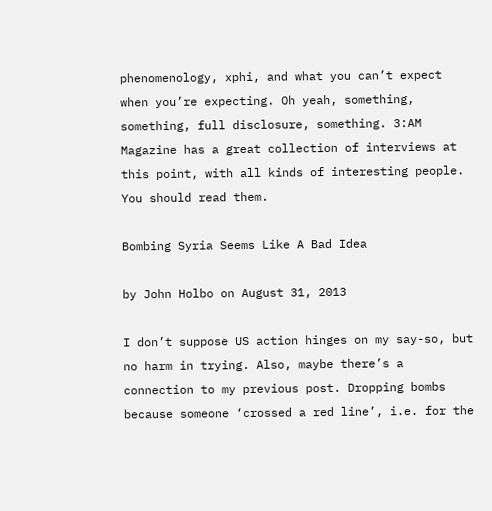phenomenology, xphi, and what you can’t expect when you’re expecting. Oh yeah, something, something, full disclosure, something. 3:AM Magazine has a great collection of interviews at this point, with all kinds of interesting people. You should read them.

Bombing Syria Seems Like A Bad Idea

by John Holbo on August 31, 2013

I don’t suppose US action hinges on my say-so, but no harm in trying. Also, maybe there’s a connection to my previous post. Dropping bombs because someone ‘crossed a red line’, i.e. for the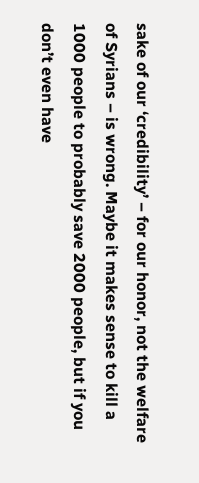sake of our ‘credibility’ – for our honor, not the welfare of Syrians – is wrong. Maybe it makes sense to kill a 1000 people to probably save 2000 people, but if you don’t even have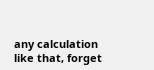any calculation like that, forget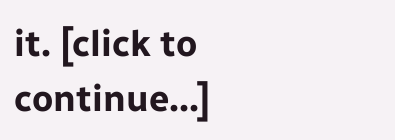it. [click to continue…]